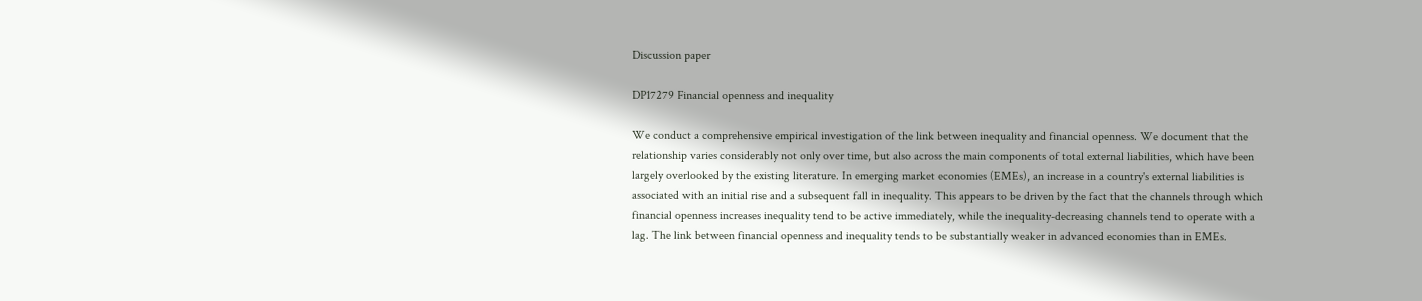Discussion paper

DP17279 Financial openness and inequality

We conduct a comprehensive empirical investigation of the link between inequality and financial openness. We document that the relationship varies considerably not only over time, but also across the main components of total external liabilities, which have been largely overlooked by the existing literature. In emerging market economies (EMEs), an increase in a country's external liabilities is associated with an initial rise and a subsequent fall in inequality. This appears to be driven by the fact that the channels through which financial openness increases inequality tend to be active immediately, while the inequality-decreasing channels tend to operate with a lag. The link between financial openness and inequality tends to be substantially weaker in advanced economies than in EMEs.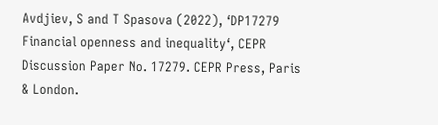Avdjiev, S and T Spasova (2022), ‘DP17279 Financial openness and inequality‘, CEPR Discussion Paper No. 17279. CEPR Press, Paris & London.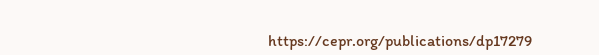https://cepr.org/publications/dp17279